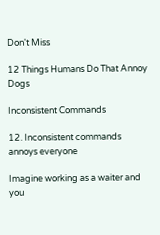Don't Miss

12 Things Humans Do That Annoy Dogs

Inconsistent Commands

12. Inconsistent commands annoys everyone

Imagine working as a waiter and you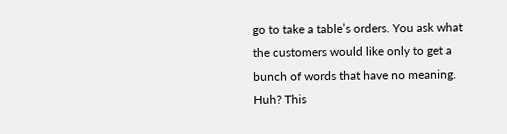go to take a table’s orders. You ask what the customers would like only to get a bunch of words that have no meaning. Huh? This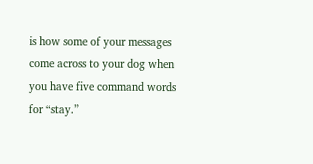is how some of your messages come across to your dog when you have five command words for “stay.”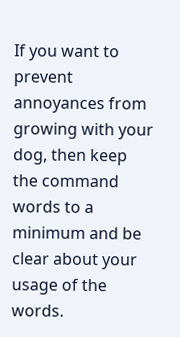If you want to prevent annoyances from growing with your dog, then keep the command words to a minimum and be clear about your usage of the words.